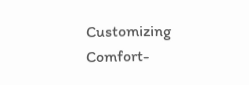Customizing Comfort-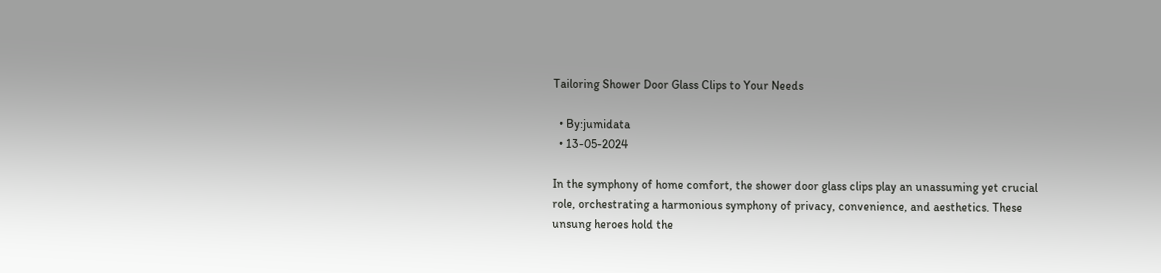Tailoring Shower Door Glass Clips to Your Needs

  • By:jumidata
  • 13-05-2024

In the symphony of home comfort, the shower door glass clips play an unassuming yet crucial role, orchestrating a harmonious symphony of privacy, convenience, and aesthetics. These unsung heroes hold the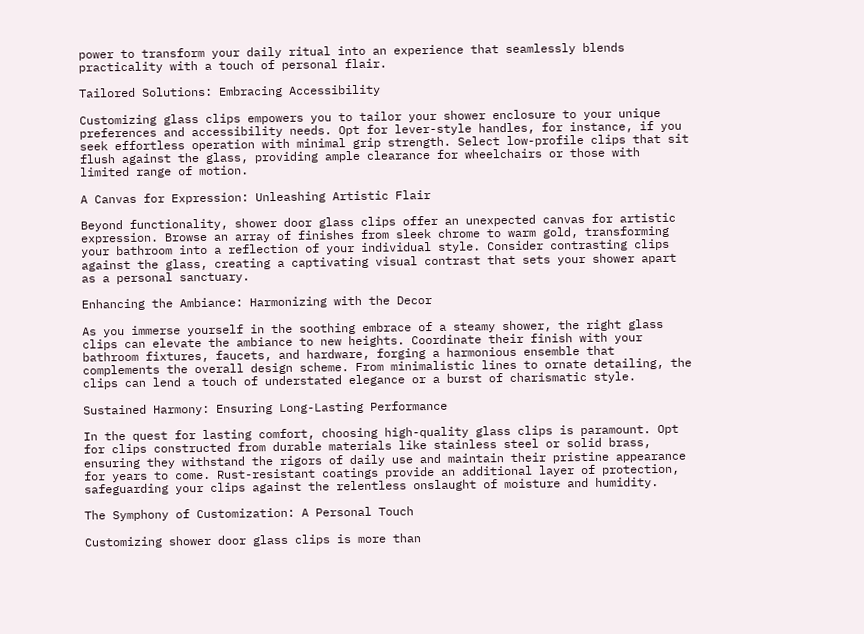power to transform your daily ritual into an experience that seamlessly blends practicality with a touch of personal flair.

Tailored Solutions: Embracing Accessibility

Customizing glass clips empowers you to tailor your shower enclosure to your unique preferences and accessibility needs. Opt for lever-style handles, for instance, if you seek effortless operation with minimal grip strength. Select low-profile clips that sit flush against the glass, providing ample clearance for wheelchairs or those with limited range of motion.

A Canvas for Expression: Unleashing Artistic Flair

Beyond functionality, shower door glass clips offer an unexpected canvas for artistic expression. Browse an array of finishes from sleek chrome to warm gold, transforming your bathroom into a reflection of your individual style. Consider contrasting clips against the glass, creating a captivating visual contrast that sets your shower apart as a personal sanctuary.

Enhancing the Ambiance: Harmonizing with the Decor

As you immerse yourself in the soothing embrace of a steamy shower, the right glass clips can elevate the ambiance to new heights. Coordinate their finish with your bathroom fixtures, faucets, and hardware, forging a harmonious ensemble that complements the overall design scheme. From minimalistic lines to ornate detailing, the clips can lend a touch of understated elegance or a burst of charismatic style.

Sustained Harmony: Ensuring Long-Lasting Performance

In the quest for lasting comfort, choosing high-quality glass clips is paramount. Opt for clips constructed from durable materials like stainless steel or solid brass, ensuring they withstand the rigors of daily use and maintain their pristine appearance for years to come. Rust-resistant coatings provide an additional layer of protection, safeguarding your clips against the relentless onslaught of moisture and humidity.

The Symphony of Customization: A Personal Touch

Customizing shower door glass clips is more than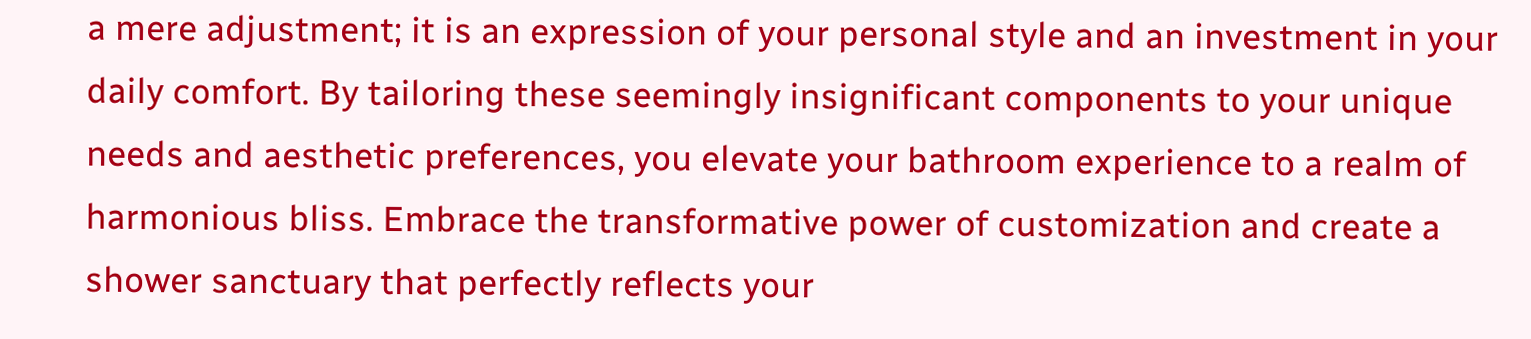a mere adjustment; it is an expression of your personal style and an investment in your daily comfort. By tailoring these seemingly insignificant components to your unique needs and aesthetic preferences, you elevate your bathroom experience to a realm of harmonious bliss. Embrace the transformative power of customization and create a shower sanctuary that perfectly reflects your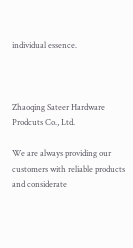individual essence.



Zhaoqing Sateer Hardware Prodcuts Co., Ltd.

We are always providing our customers with reliable products and considerate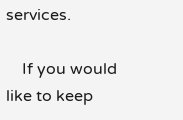services.

    If you would like to keep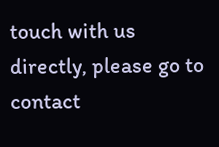touch with us directly, please go to contact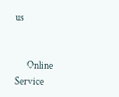us


      Online Service